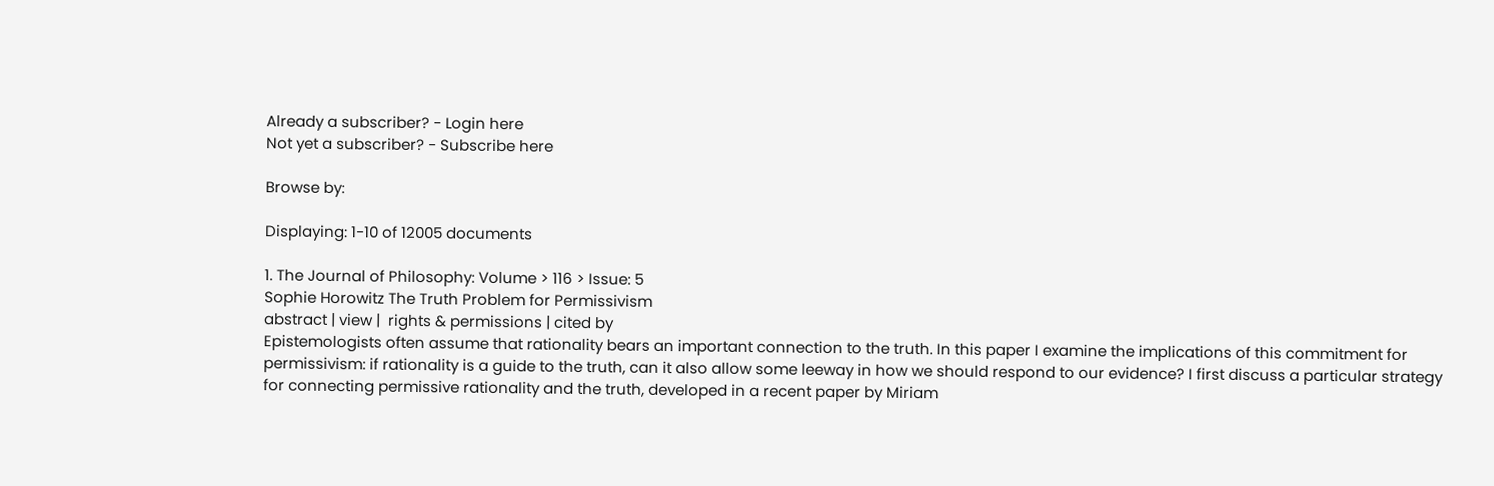Already a subscriber? - Login here
Not yet a subscriber? - Subscribe here

Browse by:

Displaying: 1-10 of 12005 documents

1. The Journal of Philosophy: Volume > 116 > Issue: 5
Sophie Horowitz The Truth Problem for Permissivism
abstract | view |  rights & permissions | cited by
Epistemologists often assume that rationality bears an important connection to the truth. In this paper I examine the implications of this commitment for permissivism: if rationality is a guide to the truth, can it also allow some leeway in how we should respond to our evidence? I first discuss a particular strategy for connecting permissive rationality and the truth, developed in a recent paper by Miriam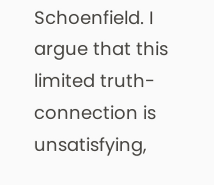Schoenfield. I argue that this limited truth-connection is unsatisfying,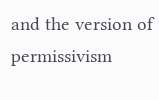and the version of permissivism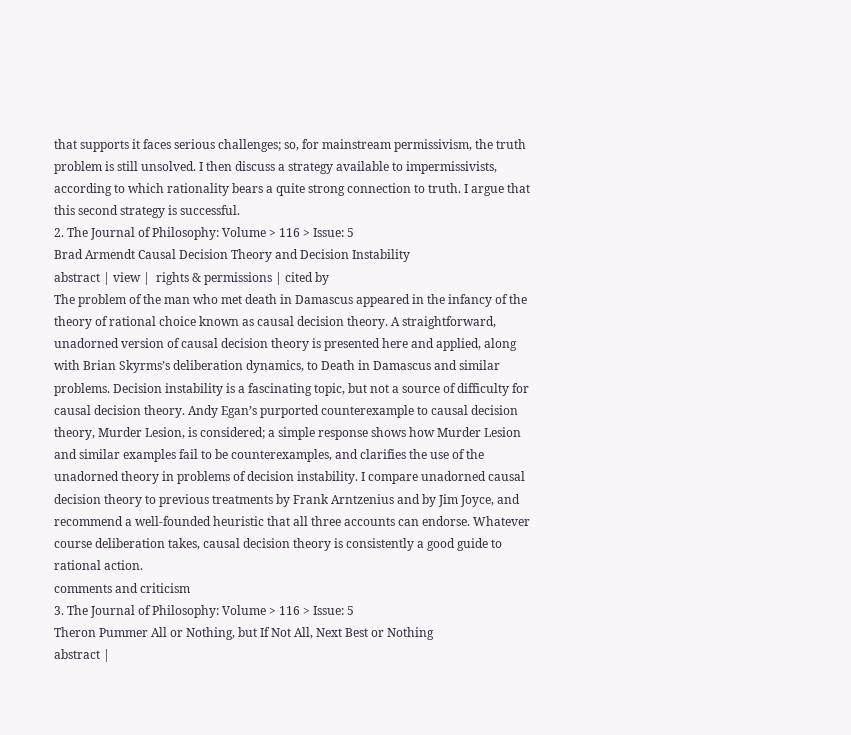that supports it faces serious challenges; so, for mainstream permissivism, the truth problem is still unsolved. I then discuss a strategy available to impermissivists, according to which rationality bears a quite strong connection to truth. I argue that this second strategy is successful.
2. The Journal of Philosophy: Volume > 116 > Issue: 5
Brad Armendt Causal Decision Theory and Decision Instability
abstract | view |  rights & permissions | cited by
The problem of the man who met death in Damascus appeared in the infancy of the theory of rational choice known as causal decision theory. A straightforward, unadorned version of causal decision theory is presented here and applied, along with Brian Skyrms’s deliberation dynamics, to Death in Damascus and similar problems. Decision instability is a fascinating topic, but not a source of difficulty for causal decision theory. Andy Egan’s purported counterexample to causal decision theory, Murder Lesion, is considered; a simple response shows how Murder Lesion and similar examples fail to be counterexamples, and clarifies the use of the unadorned theory in problems of decision instability. I compare unadorned causal decision theory to previous treatments by Frank Arntzenius and by Jim Joyce, and recommend a well-founded heuristic that all three accounts can endorse. Whatever course deliberation takes, causal decision theory is consistently a good guide to rational action.
comments and criticism
3. The Journal of Philosophy: Volume > 116 > Issue: 5
Theron Pummer All or Nothing, but If Not All, Next Best or Nothing
abstract |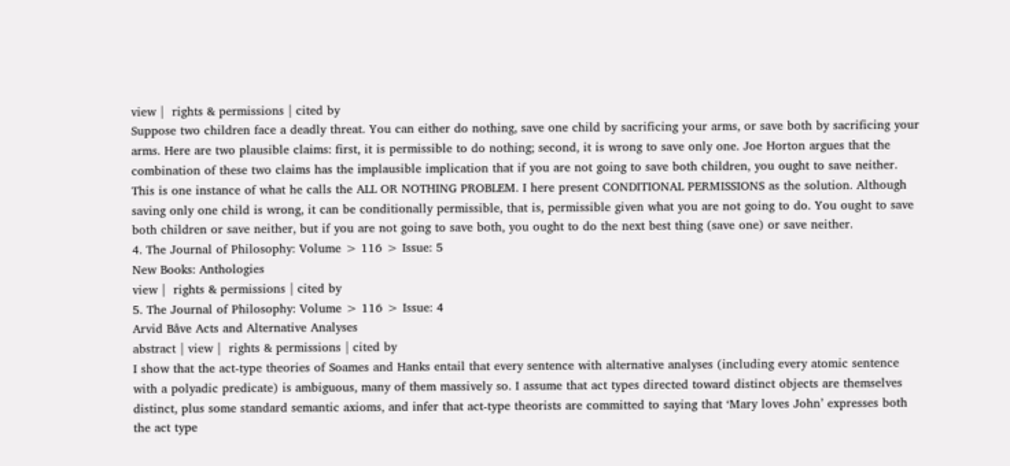view |  rights & permissions | cited by
Suppose two children face a deadly threat. You can either do nothing, save one child by sacrificing your arms, or save both by sacrificing your arms. Here are two plausible claims: first, it is permissible to do nothing; second, it is wrong to save only one. Joe Horton argues that the combination of these two claims has the implausible implication that if you are not going to save both children, you ought to save neither. This is one instance of what he calls the ALL OR NOTHING PROBLEM. I here present CONDITIONAL PERMISSIONS as the solution. Although saving only one child is wrong, it can be conditionally permissible, that is, permissible given what you are not going to do. You ought to save both children or save neither, but if you are not going to save both, you ought to do the next best thing (save one) or save neither.
4. The Journal of Philosophy: Volume > 116 > Issue: 5
New Books: Anthologies
view |  rights & permissions | cited by
5. The Journal of Philosophy: Volume > 116 > Issue: 4
Arvid Båve Acts and Alternative Analyses
abstract | view |  rights & permissions | cited by
I show that the act-type theories of Soames and Hanks entail that every sentence with alternative analyses (including every atomic sentence with a polyadic predicate) is ambiguous, many of them massively so. I assume that act types directed toward distinct objects are themselves distinct, plus some standard semantic axioms, and infer that act-type theorists are committed to saying that ‘Mary loves John’ expresses both the act type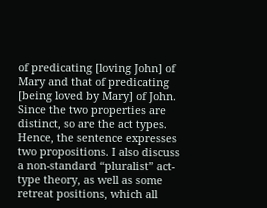of predicating [loving John] of Mary and that of predicating [being loved by Mary] of John. Since the two properties are distinct, so are the act types. Hence, the sentence expresses two propositions. I also discuss a non-standard “pluralist” act-type theory, as well as some retreat positions, which all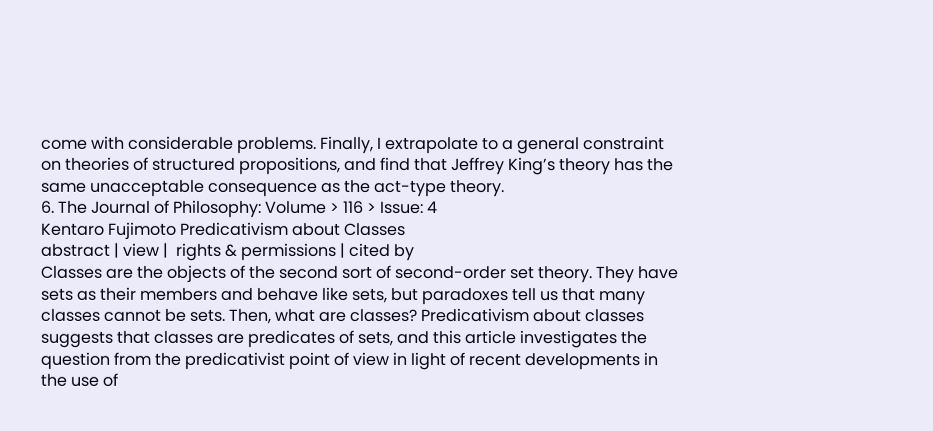come with considerable problems. Finally, I extrapolate to a general constraint on theories of structured propositions, and find that Jeffrey King’s theory has the same unacceptable consequence as the act-type theory.
6. The Journal of Philosophy: Volume > 116 > Issue: 4
Kentaro Fujimoto Predicativism about Classes
abstract | view |  rights & permissions | cited by
Classes are the objects of the second sort of second-order set theory. They have sets as their members and behave like sets, but paradoxes tell us that many classes cannot be sets. Then, what are classes? Predicativism about classes suggests that classes are predicates of sets, and this article investigates the question from the predicativist point of view in light of recent developments in the use of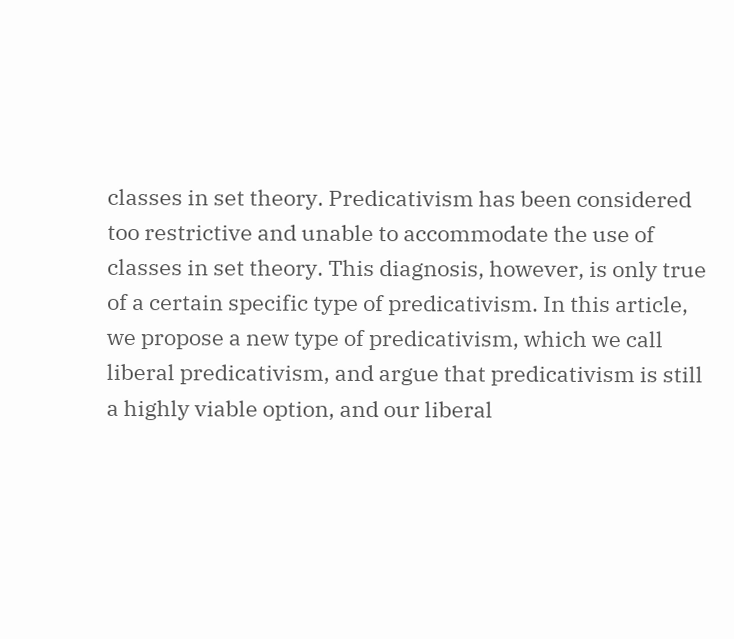classes in set theory. Predicativism has been considered too restrictive and unable to accommodate the use of classes in set theory. This diagnosis, however, is only true of a certain specific type of predicativism. In this article, we propose a new type of predicativism, which we call liberal predicativism, and argue that predicativism is still a highly viable option, and our liberal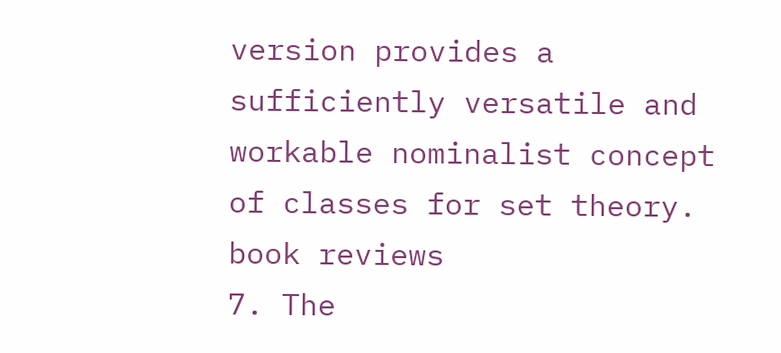version provides a sufficiently versatile and workable nominalist concept of classes for set theory.
book reviews
7. The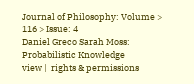Journal of Philosophy: Volume > 116 > Issue: 4
Daniel Greco Sarah Moss: Probabilistic Knowledge
view |  rights & permissions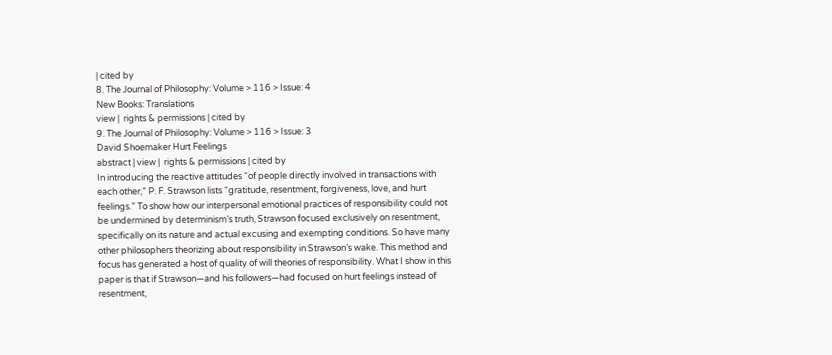| cited by
8. The Journal of Philosophy: Volume > 116 > Issue: 4
New Books: Translations
view |  rights & permissions | cited by
9. The Journal of Philosophy: Volume > 116 > Issue: 3
David Shoemaker Hurt Feelings
abstract | view |  rights & permissions | cited by
In introducing the reactive attitudes “of people directly involved in transactions with each other,” P. F. Strawson lists “gratitude, resentment, forgiveness, love, and hurt feelings.” To show how our interpersonal emotional practices of responsibility could not be undermined by determinism’s truth, Strawson focused exclusively on resentment, specifically on its nature and actual excusing and exempting conditions. So have many other philosophers theorizing about responsibility in Strawson’s wake. This method and focus has generated a host of quality of will theories of responsibility. What I show in this paper is that if Strawson—and his followers—had focused on hurt feelings instead of resentment,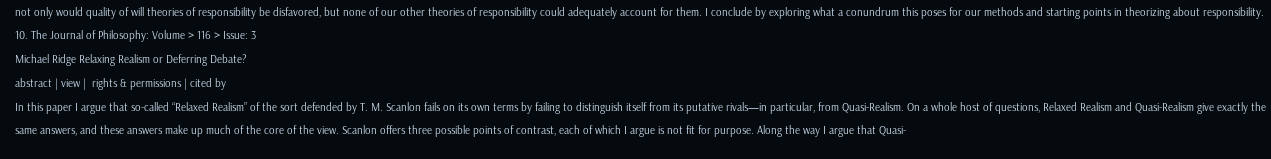not only would quality of will theories of responsibility be disfavored, but none of our other theories of responsibility could adequately account for them. I conclude by exploring what a conundrum this poses for our methods and starting points in theorizing about responsibility.
10. The Journal of Philosophy: Volume > 116 > Issue: 3
Michael Ridge Relaxing Realism or Deferring Debate?
abstract | view |  rights & permissions | cited by
In this paper I argue that so-called “Relaxed Realism” of the sort defended by T. M. Scanlon fails on its own terms by failing to distinguish itself from its putative rivals—in particular, from Quasi-Realism. On a whole host of questions, Relaxed Realism and Quasi-Realism give exactly the same answers, and these answers make up much of the core of the view. Scanlon offers three possible points of contrast, each of which I argue is not fit for purpose. Along the way I argue that Quasi-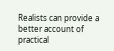Realists can provide a better account of practical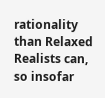rationality than Relaxed Realists can, so insofar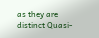as they are distinct Quasi-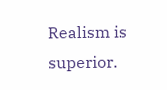Realism is superior.